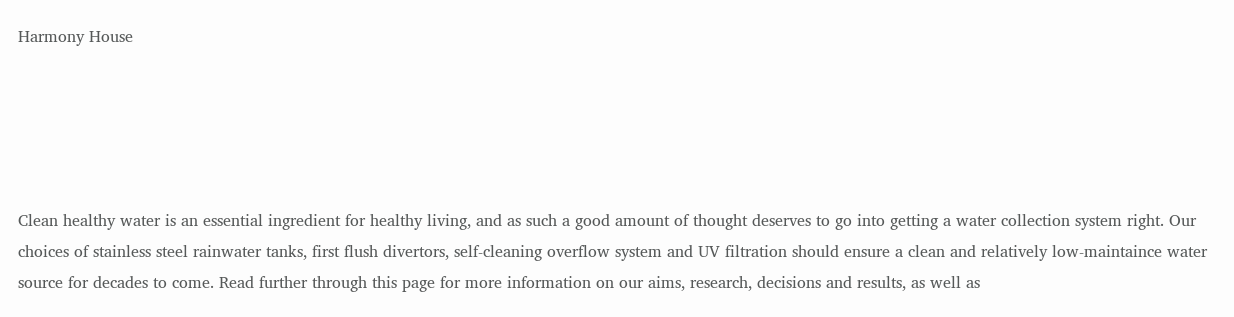Harmony House





Clean healthy water is an essential ingredient for healthy living, and as such a good amount of thought deserves to go into getting a water collection system right. Our choices of stainless steel rainwater tanks, first flush divertors, self-cleaning overflow system and UV filtration should ensure a clean and relatively low-maintaince water source for decades to come. Read further through this page for more information on our aims, research, decisions and results, as well as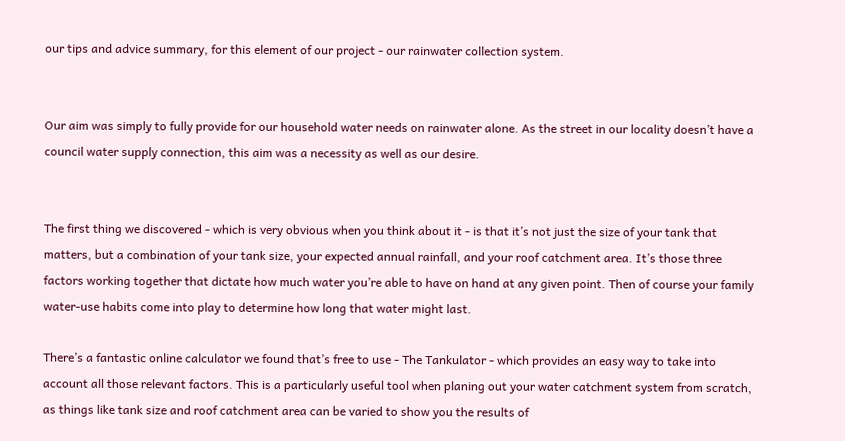our tips and advice summary, for this element of our project - our rainwater collection system.


Our aim was simply to fully provide for our household water needs on rainwater alone. As the street in our locality doesn’t have a council water supply connection, this aim was a necessity as well as our desire.


The first thing we discovered - which is very obvious when you think about it - is that it’s not just the size of your tank that matters, but a combination of your tank size, your expected annual rainfall, and your roof catchment area. It’s those three factors working together that dictate how much water you’re able to have on hand at any given point. Then of course your family water-use habits come into play to determine how long that water might last.

There’s a fantastic online calculator we found that’s free to use - The Tankulator - which provides an easy way to take into account all those relevant factors. This is a particularly useful tool when planing out your water catchment system from scratch, as things like tank size and roof catchment area can be varied to show you the results of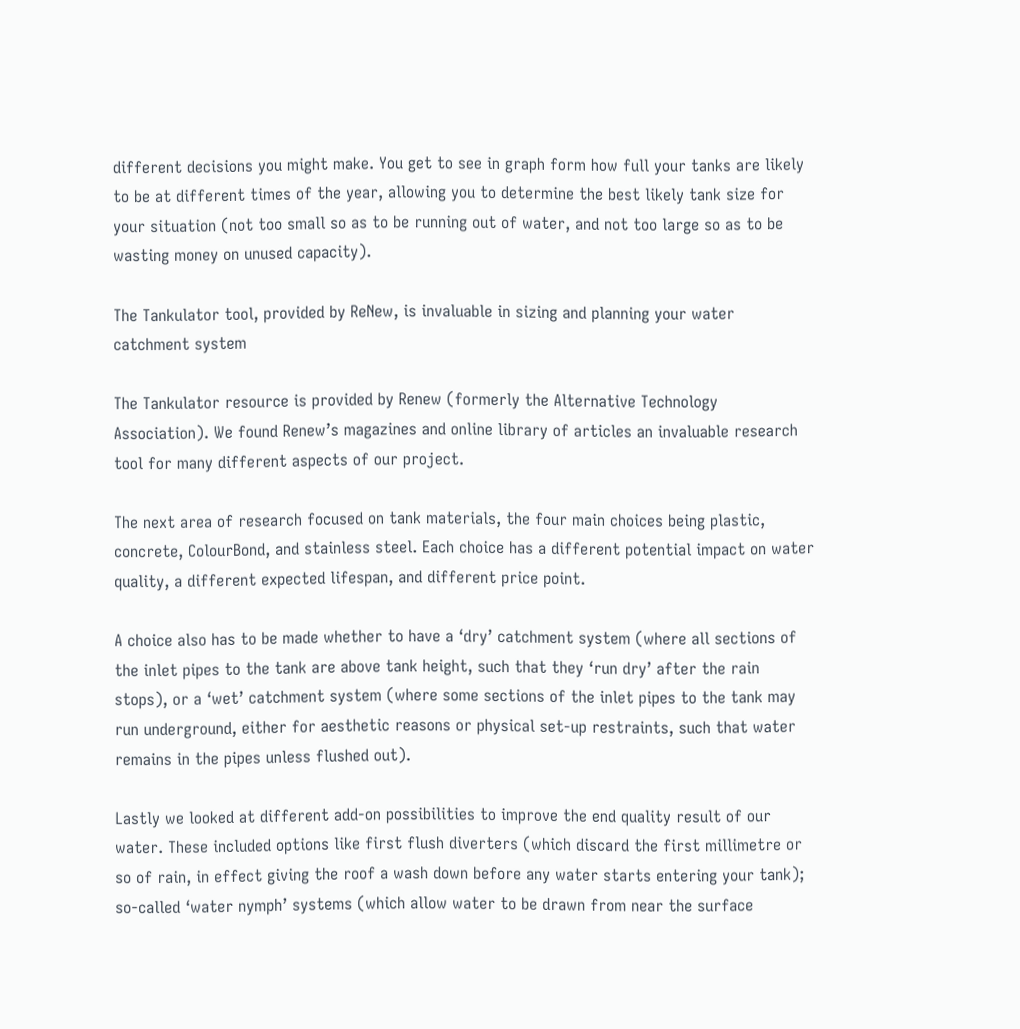different decisions you might make. You get to see in graph form how full your tanks are likely to be at different times of the year, allowing you to determine the best likely tank size for your situation (not too small so as to be running out of water, and not too large so as to be wasting money on unused capacity).

The Tankulator tool, provided by ReNew, is invaluable in sizing and planning your water catchment system

The Tankulator resource is provided by Renew (formerly the Alternative Technology Association). We found Renew’s magazines and online library of articles an invaluable research tool for many different aspects of our project.

The next area of research focused on tank materials, the four main choices being plastic, concrete, ColourBond, and stainless steel. Each choice has a different potential impact on water quality, a different expected lifespan, and different price point.

A choice also has to be made whether to have a ‘dry’ catchment system (where all sections of the inlet pipes to the tank are above tank height, such that they ‘run dry’ after the rain stops), or a ‘wet’ catchment system (where some sections of the inlet pipes to the tank may run underground, either for aesthetic reasons or physical set-up restraints, such that water remains in the pipes unless flushed out).

Lastly we looked at different add-on possibilities to improve the end quality result of our water. These included options like first flush diverters (which discard the first millimetre or so of rain, in effect giving the roof a wash down before any water starts entering your tank); so-called ‘water nymph’ systems (which allow water to be drawn from near the surface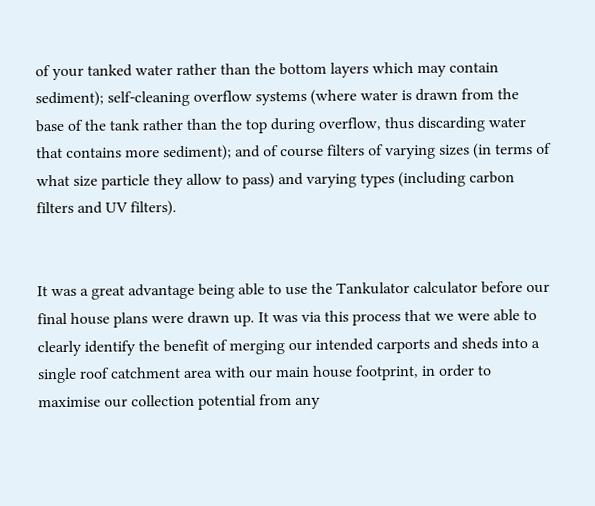of your tanked water rather than the bottom layers which may contain sediment); self-cleaning overflow systems (where water is drawn from the base of the tank rather than the top during overflow, thus discarding water that contains more sediment); and of course filters of varying sizes (in terms of what size particle they allow to pass) and varying types (including carbon filters and UV filters).


It was a great advantage being able to use the Tankulator calculator before our final house plans were drawn up. It was via this process that we were able to clearly identify the benefit of merging our intended carports and sheds into a single roof catchment area with our main house footprint, in order to maximise our collection potential from any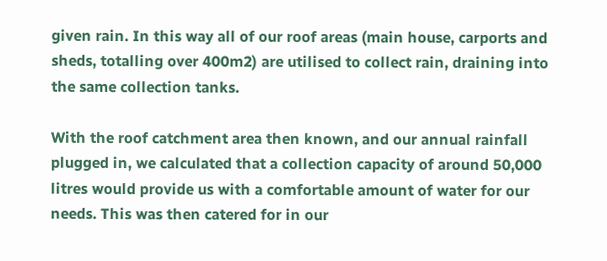given rain. In this way all of our roof areas (main house, carports and sheds, totalling over 400m2) are utilised to collect rain, draining into the same collection tanks.

With the roof catchment area then known, and our annual rainfall plugged in, we calculated that a collection capacity of around 50,000 litres would provide us with a comfortable amount of water for our needs. This was then catered for in our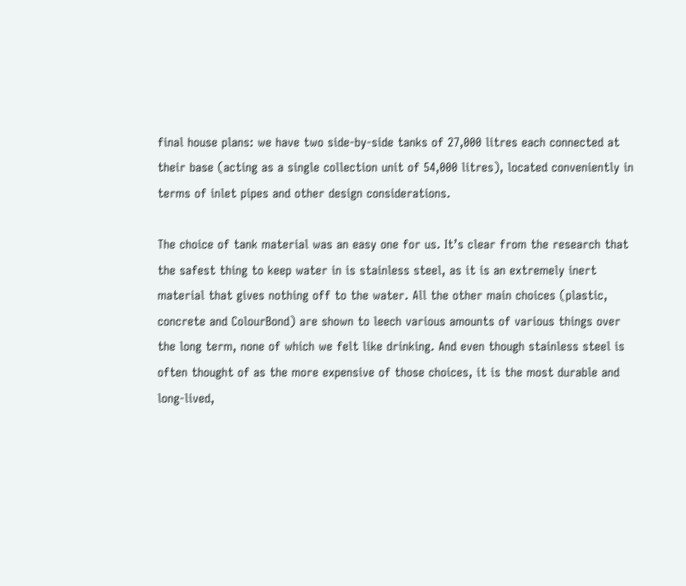final house plans: we have two side-by-side tanks of 27,000 litres each connected at their base (acting as a single collection unit of 54,000 litres), located conveniently in terms of inlet pipes and other design considerations.

The choice of tank material was an easy one for us. It’s clear from the research that the safest thing to keep water in is stainless steel, as it is an extremely inert material that gives nothing off to the water. All the other main choices (plastic, concrete and ColourBond) are shown to leech various amounts of various things over the long term, none of which we felt like drinking. And even though stainless steel is often thought of as the more expensive of those choices, it is the most durable and long-lived,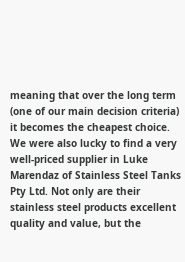meaning that over the long term (one of our main decision criteria) it becomes the cheapest choice. We were also lucky to find a very well-priced supplier in Luke Marendaz of Stainless Steel Tanks Pty Ltd. Not only are their stainless steel products excellent quality and value, but the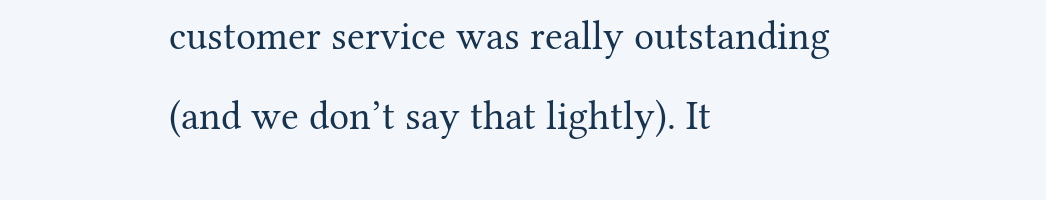customer service was really outstanding (and we don’t say that lightly). It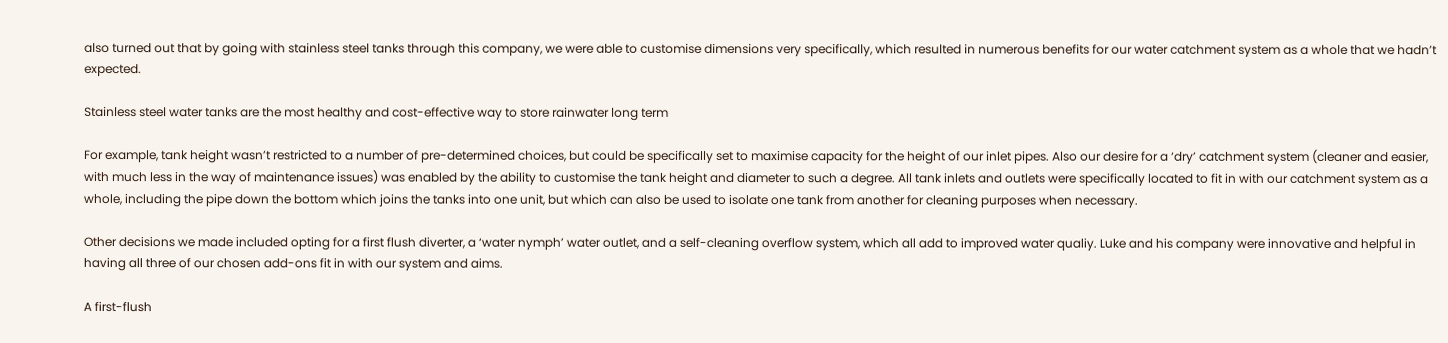also turned out that by going with stainless steel tanks through this company, we were able to customise dimensions very specifically, which resulted in numerous benefits for our water catchment system as a whole that we hadn’t expected.

Stainless steel water tanks are the most healthy and cost-effective way to store rainwater long term

For example, tank height wasn’t restricted to a number of pre-determined choices, but could be specifically set to maximise capacity for the height of our inlet pipes. Also our desire for a ‘dry’ catchment system (cleaner and easier, with much less in the way of maintenance issues) was enabled by the ability to customise the tank height and diameter to such a degree. All tank inlets and outlets were specifically located to fit in with our catchment system as a whole, including the pipe down the bottom which joins the tanks into one unit, but which can also be used to isolate one tank from another for cleaning purposes when necessary.

Other decisions we made included opting for a first flush diverter, a ‘water nymph’ water outlet, and a self-cleaning overflow system, which all add to improved water qualiy. Luke and his company were innovative and helpful in having all three of our chosen add-ons fit in with our system and aims.

A first-flush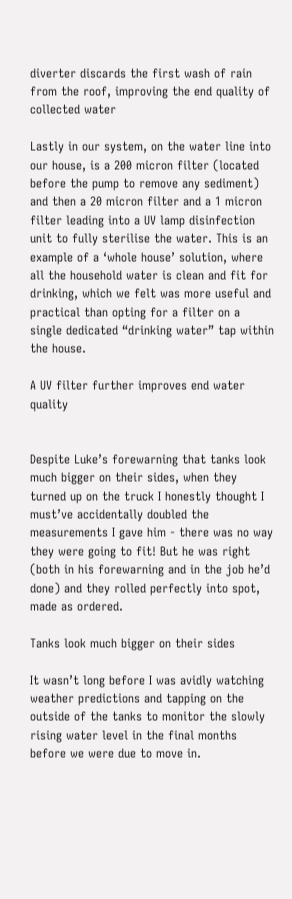diverter discards the first wash of rain from the roof, improving the end quality of collected water

Lastly in our system, on the water line into our house, is a 200 micron filter (located before the pump to remove any sediment) and then a 20 micron filter and a 1 micron filter leading into a UV lamp disinfection unit to fully sterilise the water. This is an example of a ‘whole house’ solution, where all the household water is clean and fit for drinking, which we felt was more useful and practical than opting for a filter on a single dedicated “drinking water” tap within the house.

A UV filter further improves end water quality


Despite Luke’s forewarning that tanks look much bigger on their sides, when they turned up on the truck I honestly thought I must’ve accidentally doubled the measurements I gave him - there was no way they were going to fit! But he was right (both in his forewarning and in the job he’d done) and they rolled perfectly into spot, made as ordered.

Tanks look much bigger on their sides

It wasn’t long before I was avidly watching weather predictions and tapping on the outside of the tanks to monitor the slowly rising water level in the final months before we were due to move in.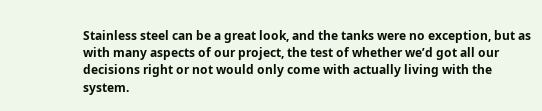Stainless steel can be a great look, and the tanks were no exception, but as with many aspects of our project, the test of whether we’d got all our decisions right or not would only come with actually living with the system.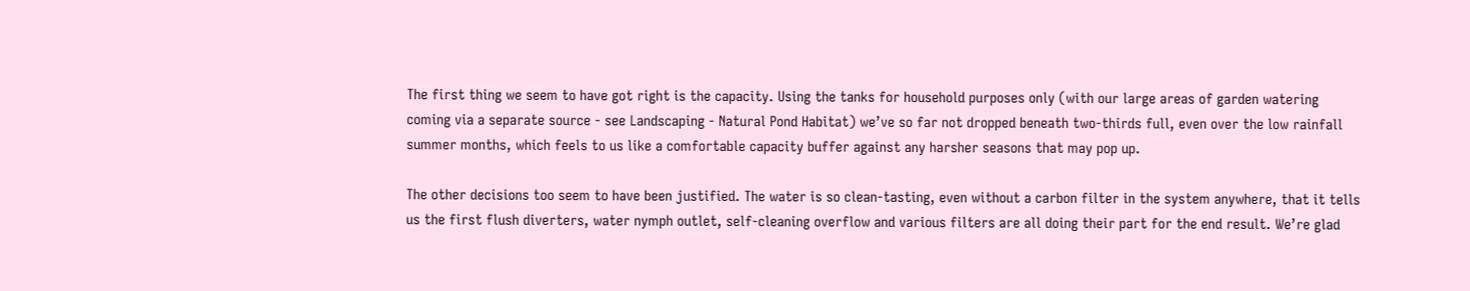The first thing we seem to have got right is the capacity. Using the tanks for household purposes only (with our large areas of garden watering coming via a separate source - see Landscaping - Natural Pond Habitat) we’ve so far not dropped beneath two-thirds full, even over the low rainfall summer months, which feels to us like a comfortable capacity buffer against any harsher seasons that may pop up.

The other decisions too seem to have been justified. The water is so clean-tasting, even without a carbon filter in the system anywhere, that it tells us the first flush diverters, water nymph outlet, self-cleaning overflow and various filters are all doing their part for the end result. We’re glad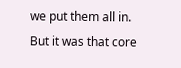we put them all in. But it was that core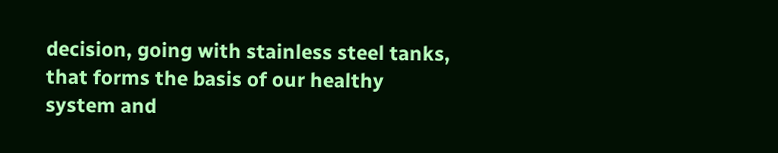decision, going with stainless steel tanks, that forms the basis of our healthy system and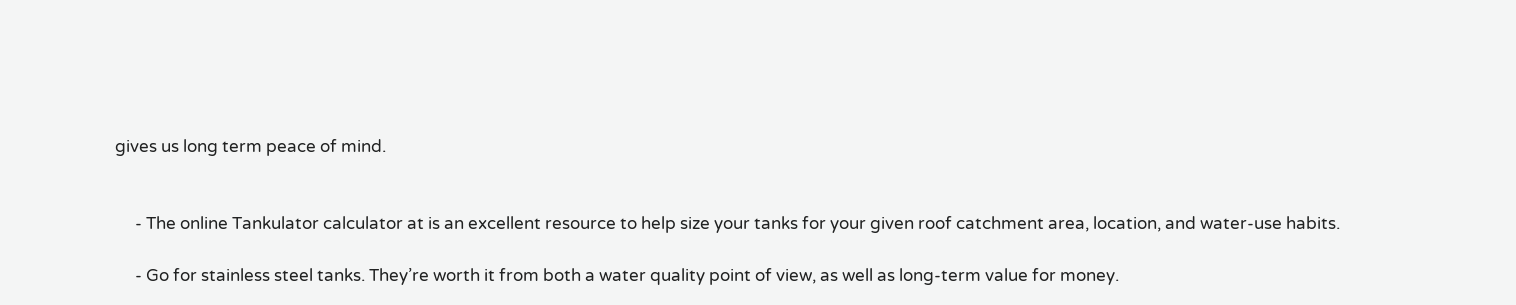gives us long term peace of mind.


     - The online Tankulator calculator at is an excellent resource to help size your tanks for your given roof catchment area, location, and water-use habits.

     - Go for stainless steel tanks. They’re worth it from both a water quality point of view, as well as long-term value for money.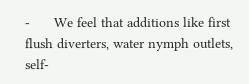-      We feel that additions like first flush diverters, water nymph outlets, self-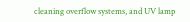cleaning overflow systems, and UV lamp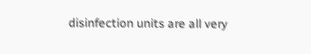disinfection units are all very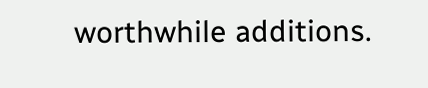worthwhile additions.